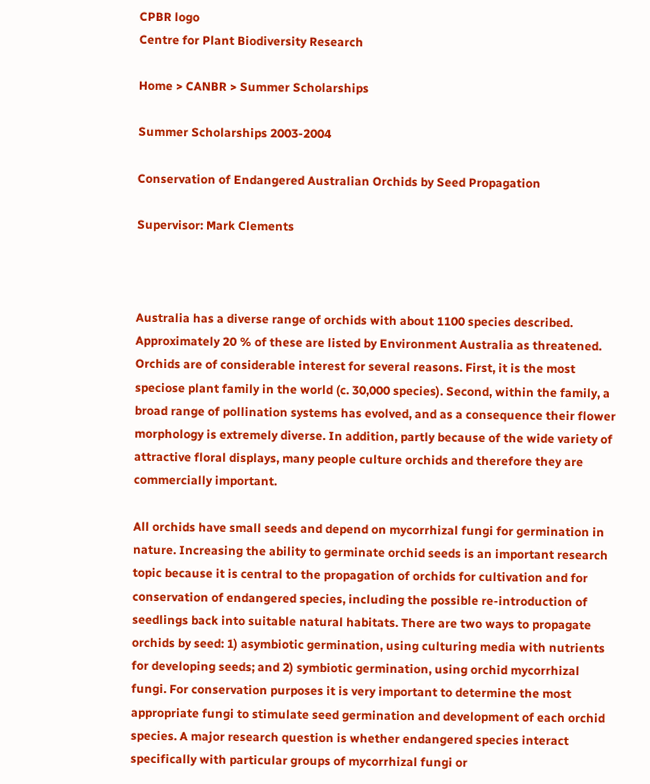CPBR logo
Centre for Plant Biodiversity Research

Home > CANBR > Summer Scholarships

Summer Scholarships 2003-2004

Conservation of Endangered Australian Orchids by Seed Propagation

Supervisor: Mark Clements



Australia has a diverse range of orchids with about 1100 species described. Approximately 20 % of these are listed by Environment Australia as threatened. Orchids are of considerable interest for several reasons. First, it is the most speciose plant family in the world (c. 30,000 species). Second, within the family, a broad range of pollination systems has evolved, and as a consequence their flower morphology is extremely diverse. In addition, partly because of the wide variety of attractive floral displays, many people culture orchids and therefore they are commercially important.

All orchids have small seeds and depend on mycorrhizal fungi for germination in nature. Increasing the ability to germinate orchid seeds is an important research topic because it is central to the propagation of orchids for cultivation and for conservation of endangered species, including the possible re-introduction of seedlings back into suitable natural habitats. There are two ways to propagate orchids by seed: 1) asymbiotic germination, using culturing media with nutrients for developing seeds; and 2) symbiotic germination, using orchid mycorrhizal fungi. For conservation purposes it is very important to determine the most appropriate fungi to stimulate seed germination and development of each orchid species. A major research question is whether endangered species interact specifically with particular groups of mycorrhizal fungi or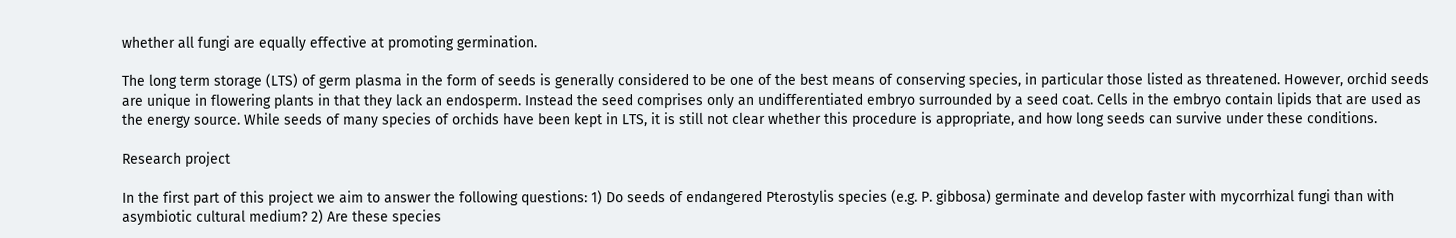whether all fungi are equally effective at promoting germination.

The long term storage (LTS) of germ plasma in the form of seeds is generally considered to be one of the best means of conserving species, in particular those listed as threatened. However, orchid seeds are unique in flowering plants in that they lack an endosperm. Instead the seed comprises only an undifferentiated embryo surrounded by a seed coat. Cells in the embryo contain lipids that are used as the energy source. While seeds of many species of orchids have been kept in LTS, it is still not clear whether this procedure is appropriate, and how long seeds can survive under these conditions.

Research project

In the first part of this project we aim to answer the following questions: 1) Do seeds of endangered Pterostylis species (e.g. P. gibbosa) germinate and develop faster with mycorrhizal fungi than with asymbiotic cultural medium? 2) Are these species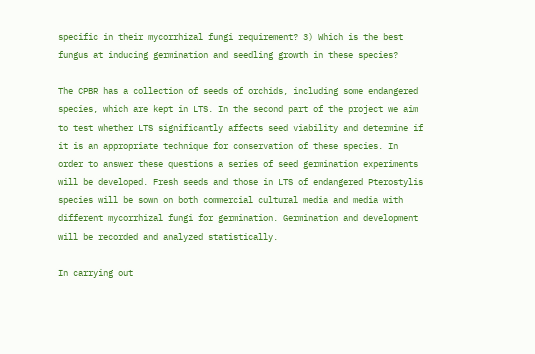specific in their mycorrhizal fungi requirement? 3) Which is the best fungus at inducing germination and seedling growth in these species?

The CPBR has a collection of seeds of orchids, including some endangered species, which are kept in LTS. In the second part of the project we aim to test whether LTS significantly affects seed viability and determine if it is an appropriate technique for conservation of these species. In order to answer these questions a series of seed germination experiments will be developed. Fresh seeds and those in LTS of endangered Pterostylis species will be sown on both commercial cultural media and media with different mycorrhizal fungi for germination. Germination and development will be recorded and analyzed statistically.

In carrying out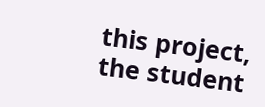this project, the student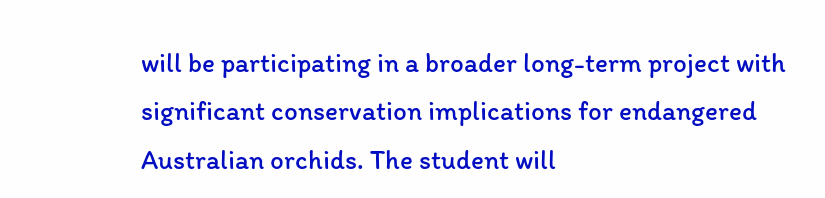will be participating in a broader long-term project with significant conservation implications for endangered Australian orchids. The student will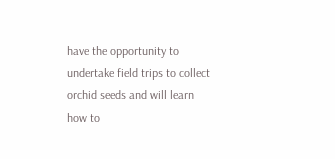have the opportunity to undertake field trips to collect orchid seeds and will learn how to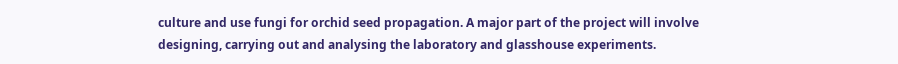culture and use fungi for orchid seed propagation. A major part of the project will involve designing, carrying out and analysing the laboratory and glasshouse experiments.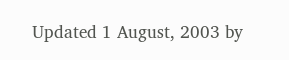Updated 1 August, 2003 by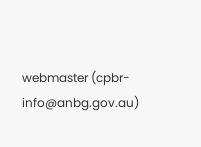webmaster (cpbr-info@anbg.gov.au)